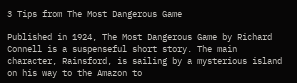3 Tips from The Most Dangerous Game

Published in 1924, The Most Dangerous Game by Richard Connell is a suspenseful short story. The main character, Rainsford, is sailing by a mysterious island on his way to the Amazon to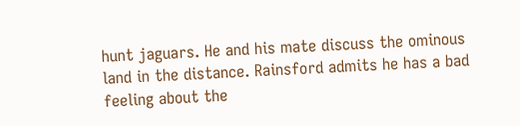hunt jaguars. He and his mate discuss the ominous land in the distance. Rainsford admits he has a bad feeling about the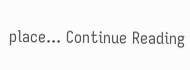place... Continue Reading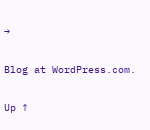→

Blog at WordPress.com.

Up ↑